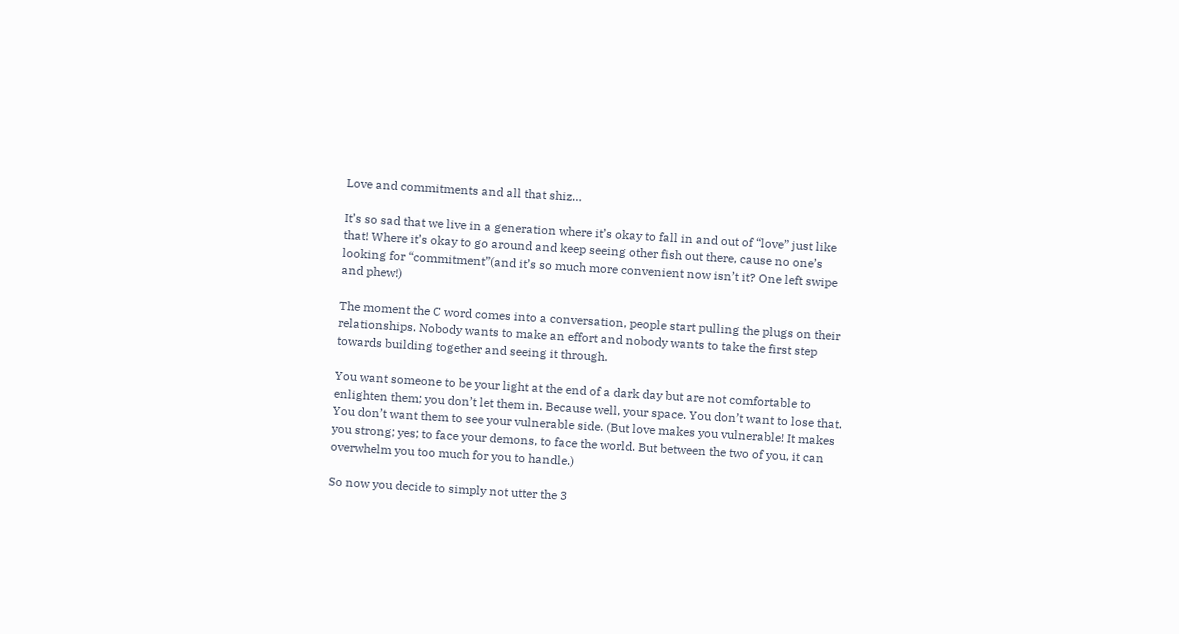Love and commitments and all that shiz…

It’s so sad that we live in a generation where it’s okay to fall in and out of “love” just like that! Where it’s okay to go around and keep seeing other fish out there, cause no one’s looking for “commitment”(and it’s so much more convenient now isn’t it? One left swipe and phew!)

The moment the C word comes into a conversation, people start pulling the plugs on their relationships. Nobody wants to make an effort and nobody wants to take the first step towards building together and seeing it through.

You want someone to be your light at the end of a dark day but are not comfortable to enlighten them; you don’t let them in. Because well, your space. You don’t want to lose that. You don’t want them to see your vulnerable side. (But love makes you vulnerable! It makes you strong; yes; to face your demons, to face the world. But between the two of you, it can overwhelm you too much for you to handle.)

So now you decide to simply not utter the 3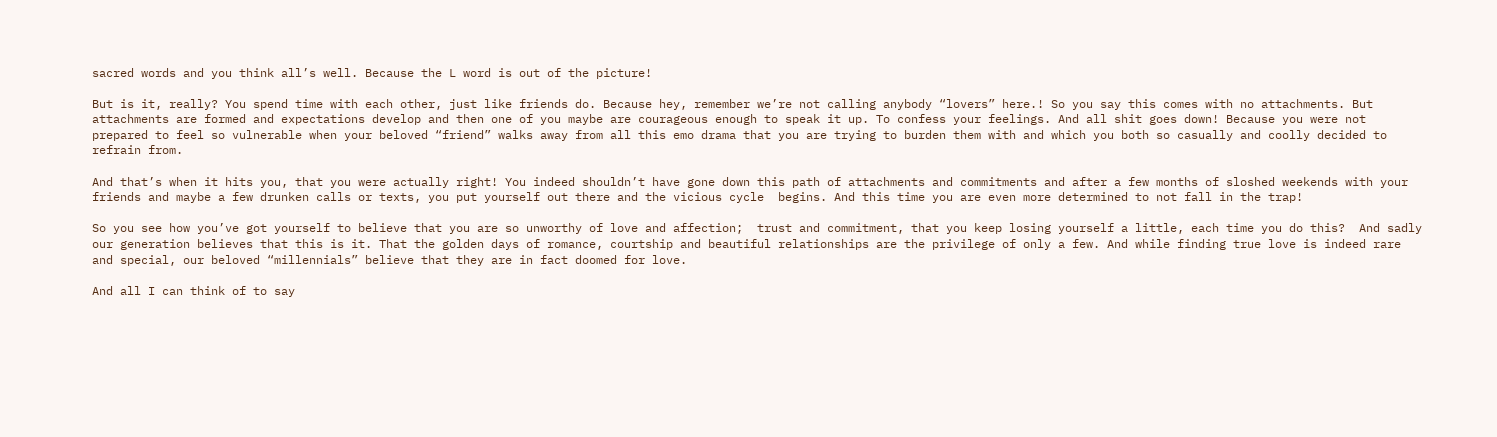sacred words and you think all’s well. Because the L word is out of the picture!

But is it, really? You spend time with each other, just like friends do. Because hey, remember we’re not calling anybody “lovers” here.! So you say this comes with no attachments. But attachments are formed and expectations develop and then one of you maybe are courageous enough to speak it up. To confess your feelings. And all shit goes down! Because you were not prepared to feel so vulnerable when your beloved “friend” walks away from all this emo drama that you are trying to burden them with and which you both so casually and coolly decided to refrain from.

And that’s when it hits you, that you were actually right! You indeed shouldn’t have gone down this path of attachments and commitments and after a few months of sloshed weekends with your friends and maybe a few drunken calls or texts, you put yourself out there and the vicious cycle  begins. And this time you are even more determined to not fall in the trap!

So you see how you’ve got yourself to believe that you are so unworthy of love and affection;  trust and commitment, that you keep losing yourself a little, each time you do this?  And sadly our generation believes that this is it. That the golden days of romance, courtship and beautiful relationships are the privilege of only a few. And while finding true love is indeed rare and special, our beloved “millennials” believe that they are in fact doomed for love.

And all I can think of to say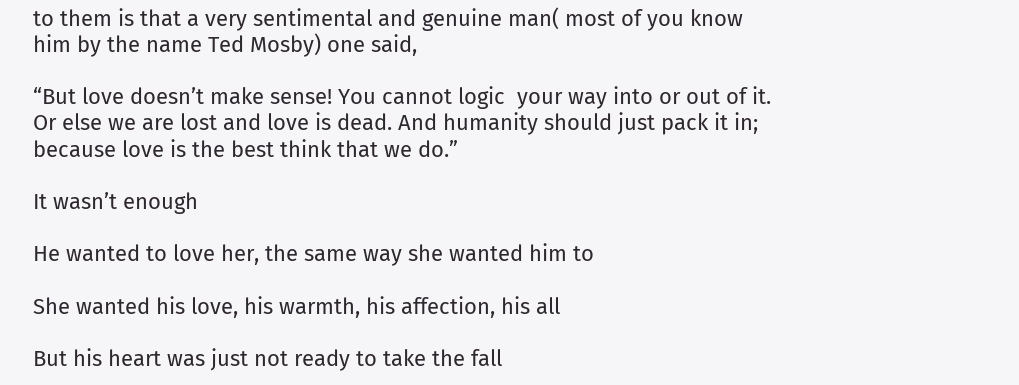to them is that a very sentimental and genuine man( most of you know him by the name Ted Mosby) one said,

“But love doesn’t make sense! You cannot logic  your way into or out of it. Or else we are lost and love is dead. And humanity should just pack it in; because love is the best think that we do.”

It wasn’t enough

He wanted to love her, the same way she wanted him to

She wanted his love, his warmth, his affection, his all

But his heart was just not ready to take the fall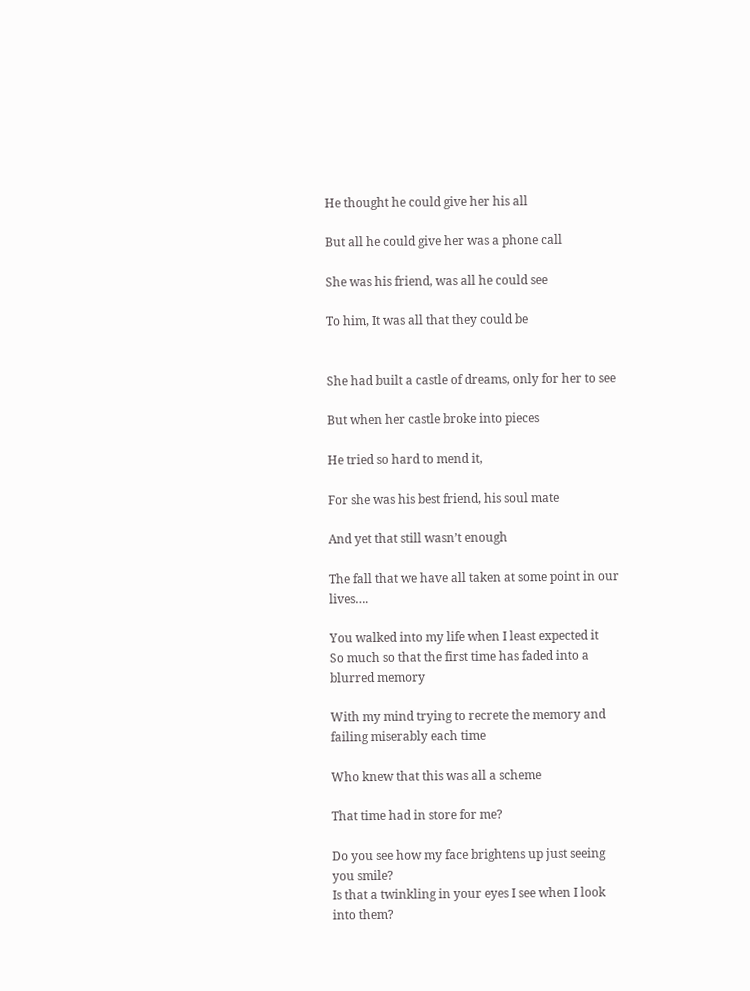He thought he could give her his all

But all he could give her was a phone call

She was his friend, was all he could see

To him, It was all that they could be


She had built a castle of dreams, only for her to see

But when her castle broke into pieces

He tried so hard to mend it,

For she was his best friend, his soul mate

And yet that still wasn’t enough

The fall that we have all taken at some point in our lives….

You walked into my life when I least expected it
So much so that the first time has faded into a blurred memory

With my mind trying to recrete the memory and failing miserably each time

Who knew that this was all a scheme

That time had in store for me?

Do you see how my face brightens up just seeing you smile?
Is that a twinkling in your eyes I see when I look into them?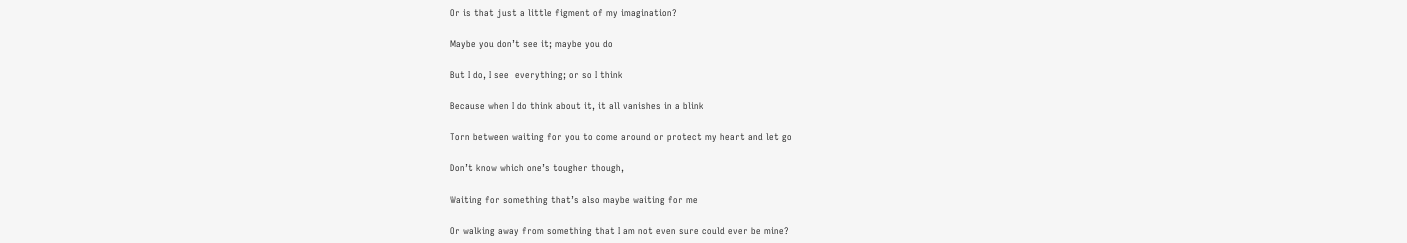Or is that just a little figment of my imagination?

Maybe you don’t see it; maybe you do

But I do, I see  everything; or so I think

Because when I do think about it, it all vanishes in a blink

Torn between waiting for you to come around or protect my heart and let go

Don’t know which one’s tougher though,

Waiting for something that’s also maybe waiting for me

Or walking away from something that I am not even sure could ever be mine?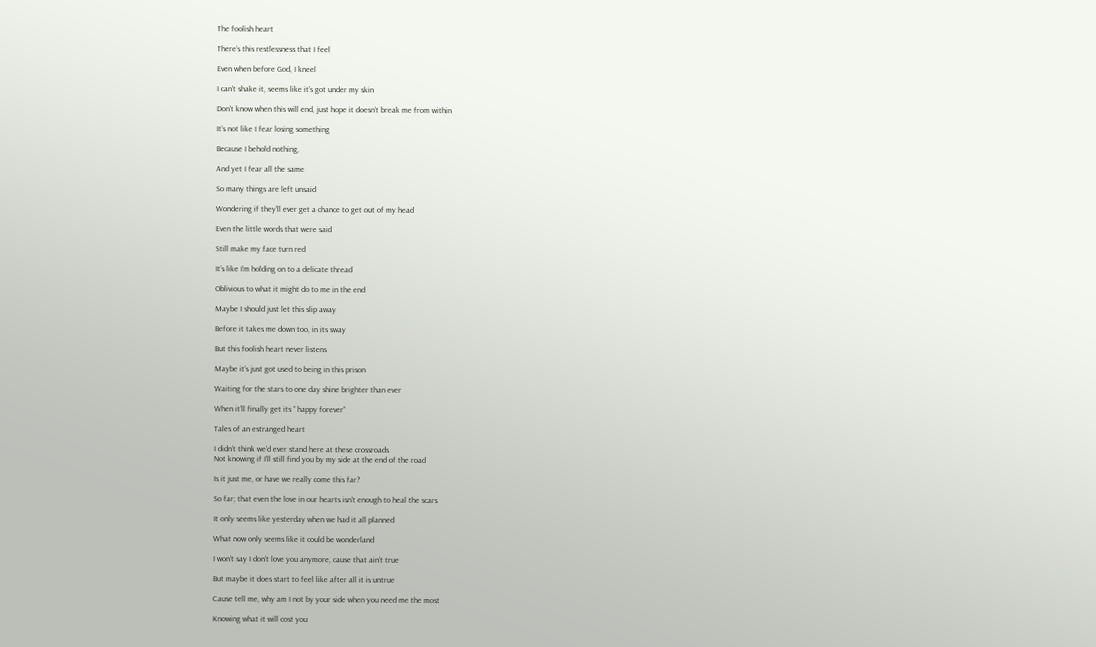The foolish heart

There’s this restlessness that I feel

Even when before God, I kneel

I can’t shake it, seems like it’s got under my skin

Don’t know when this will end, just hope it doesn’t break me from within

It’s not like I fear losing something

Because I behold nothing,

And yet I fear all the same

So many things are left unsaid

Wondering if they’ll ever get a chance to get out of my head

Even the little words that were said

Still make my face turn red

It’s like I’m holding on to a delicate thread

Oblivious to what it might do to me in the end

Maybe I should just let this slip away

Before it takes me down too, in its sway

But this foolish heart never listens

Maybe it’s just got used to being in this prison

Waiting for the stars to one day shine brighter than ever

When it’ll finally get its ” happy forever”

Tales of an estranged heart

I didn’t think we’d ever stand here at these crossroads
Not knowing if I’ll still find you by my side at the end of the road

Is it just me, or have we really come this far?

So far; that even the love in our hearts isn’t enough to heal the scars

It only seems like yesterday when we had it all planned

What now only seems like it could be wonderland

I won’t say I don’t love you anymore, cause that ain’t true

But maybe it does start to feel like after all it is untrue

Cause tell me, why am I not by your side when you need me the most

Knowing what it will cost you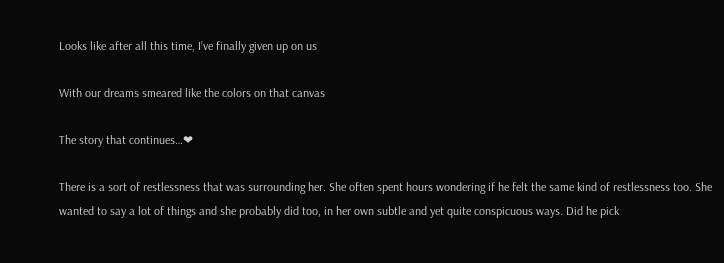Looks like after all this time, I’ve finally given up on us

With our dreams smeared like the colors on that canvas

The story that continues…❤

There is a sort of restlessness that was surrounding her. She often spent hours wondering if he felt the same kind of restlessness too. She wanted to say a lot of things and she probably did too, in her own subtle and yet quite conspicuous ways. Did he pick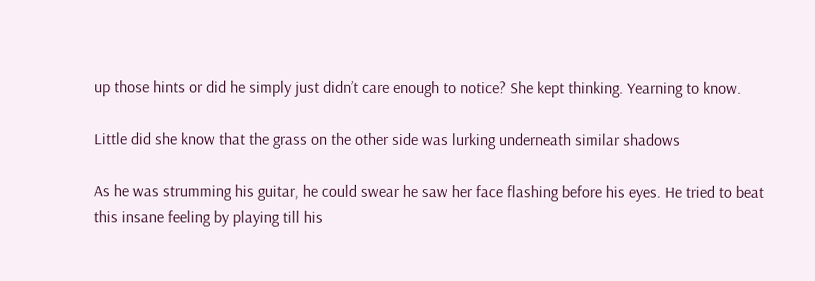up those hints or did he simply just didn’t care enough to notice? She kept thinking. Yearning to know.

Little did she know that the grass on the other side was lurking underneath similar shadows

As he was strumming his guitar, he could swear he saw her face flashing before his eyes. He tried to beat this insane feeling by playing till his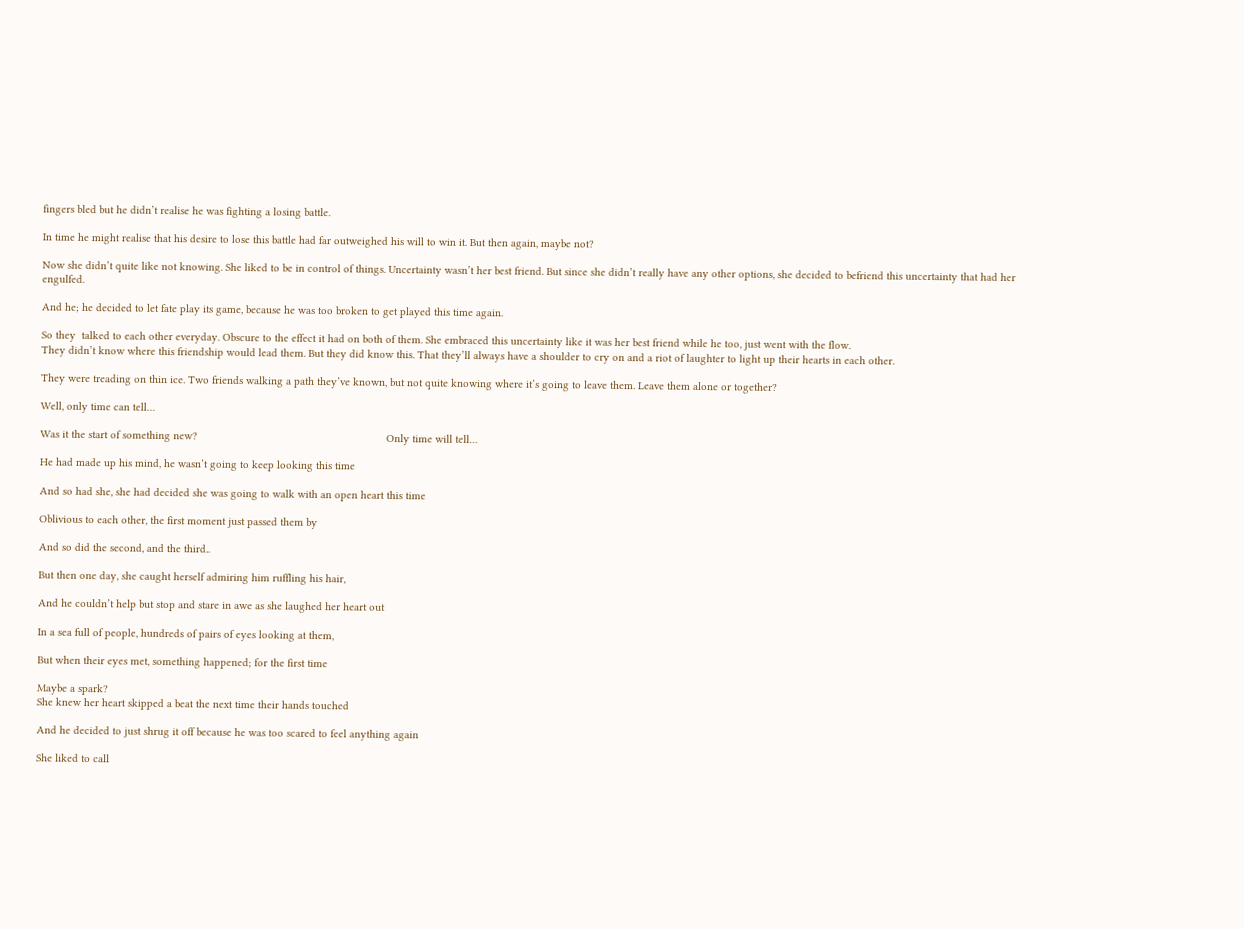fingers bled but he didn’t realise he was fighting a losing battle.

In time he might realise that his desire to lose this battle had far outweighed his will to win it. But then again, maybe not?

Now she didn’t quite like not knowing. She liked to be in control of things. Uncertainty wasn’t her best friend. But since she didn’t really have any other options, she decided to befriend this uncertainty that had her engulfed.

And he; he decided to let fate play its game, because he was too broken to get played this time again.

So they  talked to each other everyday. Obscure to the effect it had on both of them. She embraced this uncertainty like it was her best friend while he too, just went with the flow.
They didn’t know where this friendship would lead them. But they did know this. That they’ll always have a shoulder to cry on and a riot of laughter to light up their hearts in each other.

They were treading on thin ice. Two friends walking a path they’ve known, but not quite knowing where it’s going to leave them. Leave them alone or together?

Well, only time can tell…

Was it the start of something new?                                                               Only time will tell…

He had made up his mind, he wasn’t going to keep looking this time

And so had she, she had decided she was going to walk with an open heart this time

Oblivious to each other, the first moment just passed them by

And so did the second, and the third..

But then one day, she caught herself admiring him ruffling his hair,

And he couldn’t help but stop and stare in awe as she laughed her heart out

In a sea full of people, hundreds of pairs of eyes looking at them,

But when their eyes met, something happened; for the first time

Maybe a spark?
She knew her heart skipped a beat the next time their hands touched

And he decided to just shrug it off because he was too scared to feel anything again

She liked to call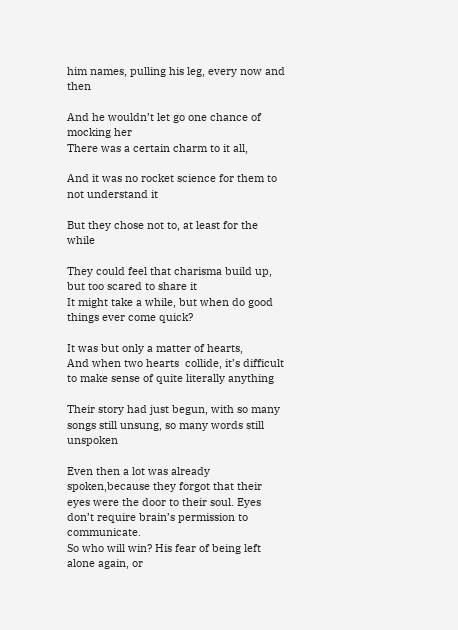him names, pulling his leg, every now and then

And he wouldn’t let go one chance of mocking her
There was a certain charm to it all,

And it was no rocket science for them to not understand it

But they chose not to, at least for the while

They could feel that charisma build up, but too scared to share it
It might take a while, but when do good things ever come quick?

It was but only a matter of hearts,
And when two hearts  collide, it’s difficult to make sense of quite literally anything

Their story had just begun, with so many songs still unsung, so many words still unspoken

Even then a lot was already spoken,because they forgot that their eyes were the door to their soul. Eyes don’t require brain’s permission to communicate.
So who will win? His fear of being left alone again, or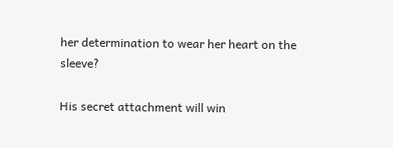her determination to wear her heart on the sleeve?

His secret attachment will win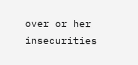over or her insecurities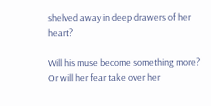shelved away in deep drawers of her heart?

Will his muse become something more? Or will her fear take over her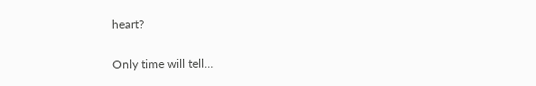heart?

Only time will tell…